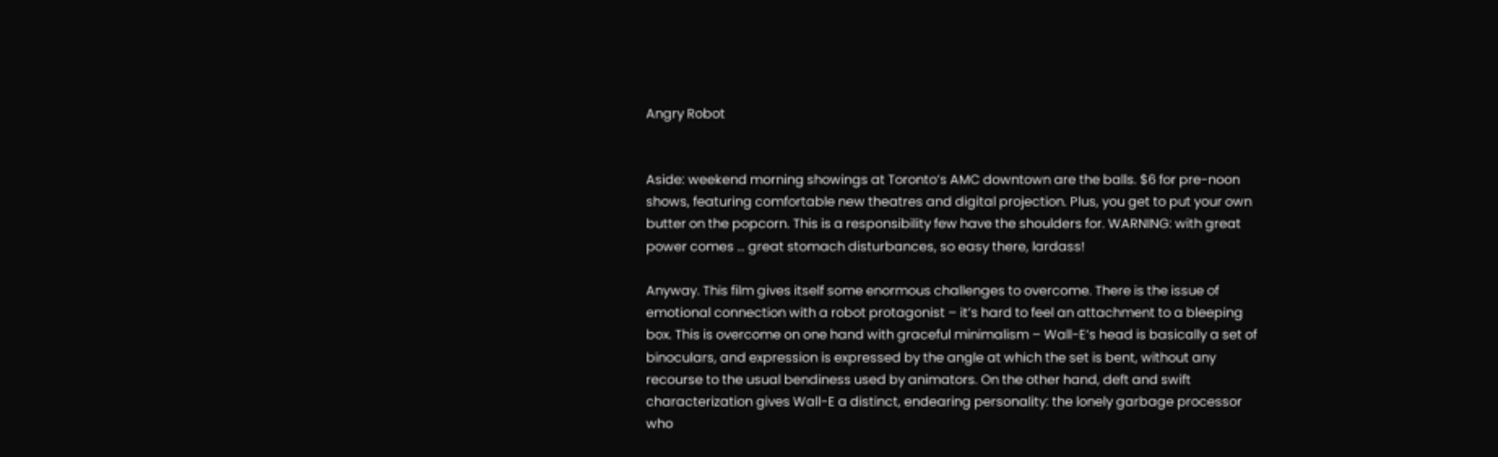Angry Robot


Aside: weekend morning showings at Toronto’s AMC downtown are the balls. $6 for pre-noon shows, featuring comfortable new theatres and digital projection. Plus, you get to put your own butter on the popcorn. This is a responsibility few have the shoulders for. WARNING: with great power comes … great stomach disturbances, so easy there, lardass!

Anyway. This film gives itself some enormous challenges to overcome. There is the issue of emotional connection with a robot protagonist – it’s hard to feel an attachment to a bleeping box. This is overcome on one hand with graceful minimalism – Wall-E’s head is basically a set of binoculars, and expression is expressed by the angle at which the set is bent, without any recourse to the usual bendiness used by animators. On the other hand, deft and swift characterization gives Wall-E a distinct, endearing personality: the lonely garbage processor who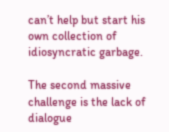can’t help but start his own collection of idiosyncratic garbage.

The second massive challenge is the lack of dialogue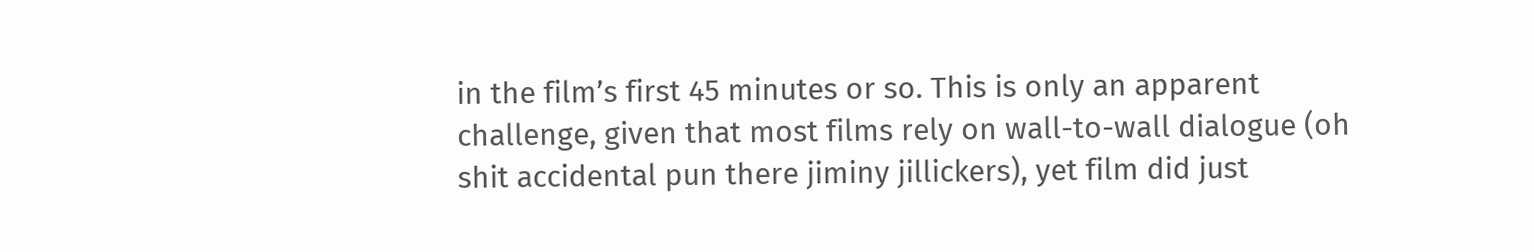in the film’s first 45 minutes or so. This is only an apparent challenge, given that most films rely on wall-to-wall dialogue (oh shit accidental pun there jiminy jillickers), yet film did just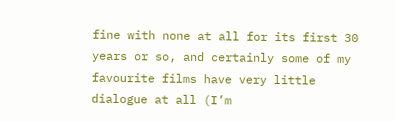fine with none at all for its first 30 years or so, and certainly some of my favourite films have very little dialogue at all (I’m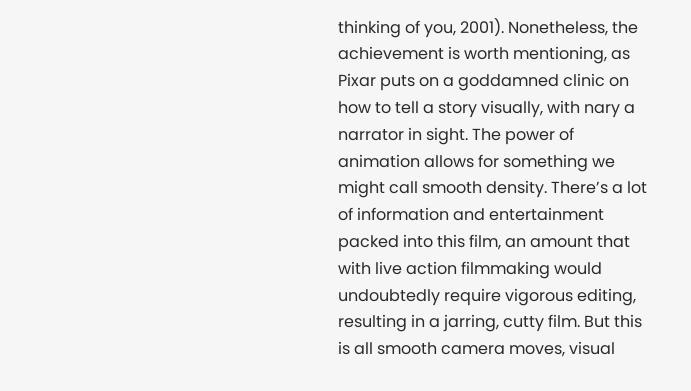thinking of you, 2001). Nonetheless, the achievement is worth mentioning, as Pixar puts on a goddamned clinic on how to tell a story visually, with nary a narrator in sight. The power of animation allows for something we might call smooth density. There’s a lot of information and entertainment packed into this film, an amount that with live action filmmaking would undoubtedly require vigorous editing, resulting in a jarring, cutty film. But this is all smooth camera moves, visual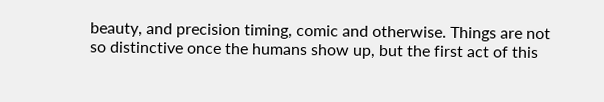beauty, and precision timing, comic and otherwise. Things are not so distinctive once the humans show up, but the first act of this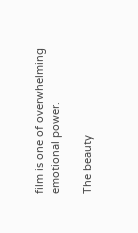film is one of overwhelming emotional power.

The beauty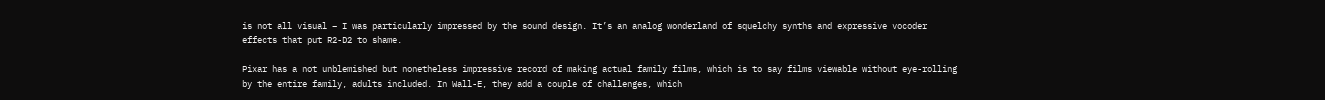is not all visual – I was particularly impressed by the sound design. It’s an analog wonderland of squelchy synths and expressive vocoder effects that put R2-D2 to shame.

Pixar has a not unblemished but nonetheless impressive record of making actual family films, which is to say films viewable without eye-rolling by the entire family, adults included. In Wall-E, they add a couple of challenges, which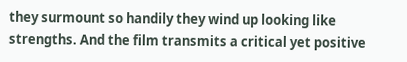they surmount so handily they wind up looking like strengths. And the film transmits a critical yet positive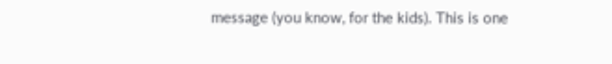message (you know, for the kids). This is one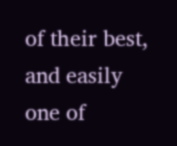of their best, and easily one of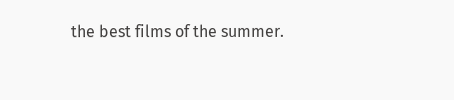the best films of the summer.